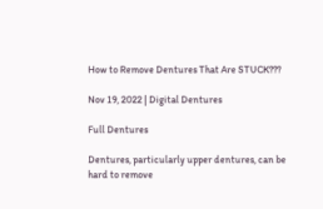How to Remove Dentures That Are STUCK???

Nov 19, 2022 | Digital Dentures

Full Dentures

Dentures, particularly upper dentures, can be hard to remove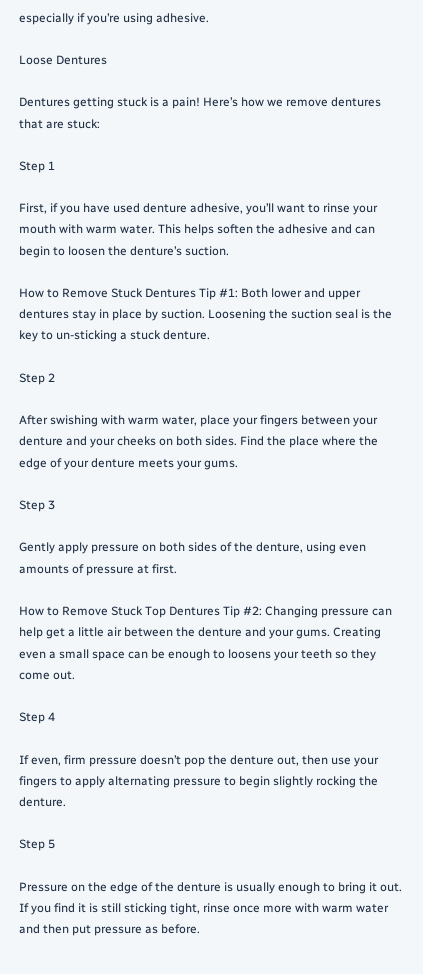especially if you’re using adhesive.

Loose Dentures

Dentures getting stuck is a pain! Here’s how we remove dentures that are stuck:

Step 1

First, if you have used denture adhesive, you’ll want to rinse your mouth with warm water. This helps soften the adhesive and can begin to loosen the denture’s suction.

How to Remove Stuck Dentures Tip #1: Both lower and upper dentures stay in place by suction. Loosening the suction seal is the key to un-sticking a stuck denture.

Step 2

After swishing with warm water, place your fingers between your denture and your cheeks on both sides. Find the place where the edge of your denture meets your gums.

Step 3

Gently apply pressure on both sides of the denture, using even amounts of pressure at first.

How to Remove Stuck Top Dentures Tip #2: Changing pressure can help get a little air between the denture and your gums. Creating even a small space can be enough to loosens your teeth so they come out.

Step 4

If even, firm pressure doesn’t pop the denture out, then use your fingers to apply alternating pressure to begin slightly rocking the denture.

Step 5

Pressure on the edge of the denture is usually enough to bring it out. If you find it is still sticking tight, rinse once more with warm water and then put pressure as before.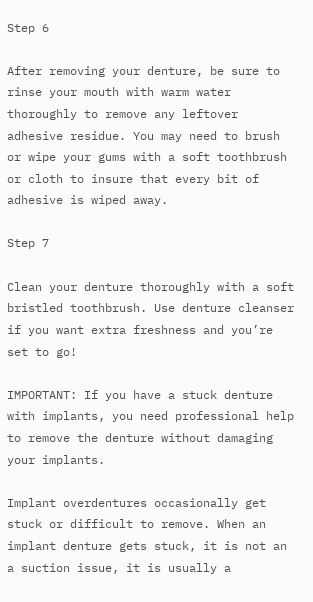Step 6

After removing your denture, be sure to rinse your mouth with warm water thoroughly to remove any leftover adhesive residue. You may need to brush or wipe your gums with a soft toothbrush or cloth to insure that every bit of adhesive is wiped away.

Step 7

Clean your denture thoroughly with a soft bristled toothbrush. Use denture cleanser if you want extra freshness and you’re set to go!

IMPORTANT: If you have a stuck denture with implants, you need professional help to remove the denture without damaging your implants.

Implant overdentures occasionally get stuck or difficult to remove. When an implant denture gets stuck, it is not an a suction issue, it is usually a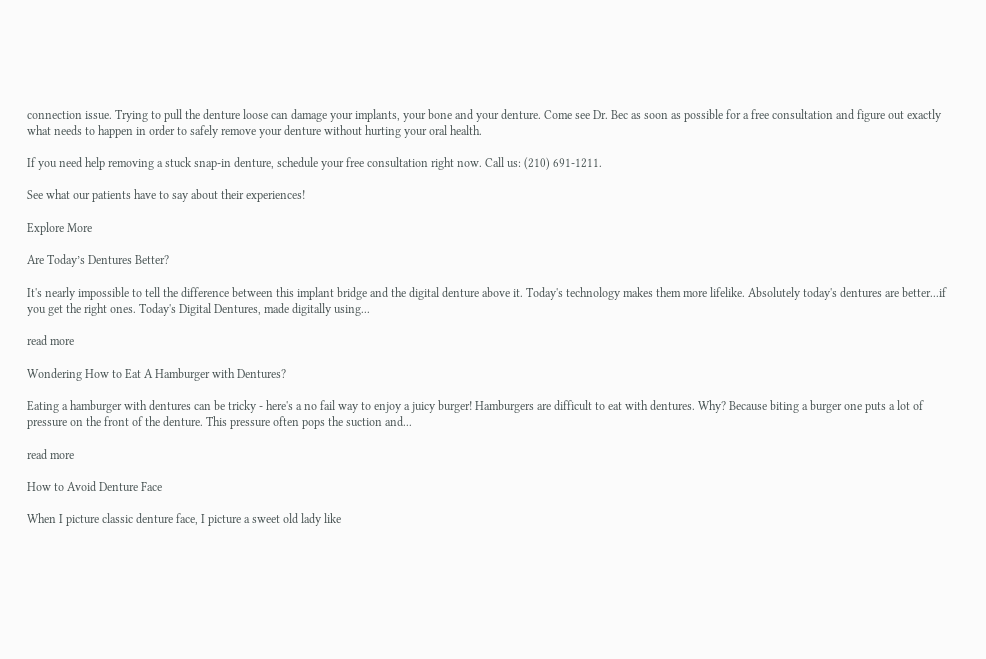connection issue. Trying to pull the denture loose can damage your implants, your bone and your denture. Come see Dr. Bec as soon as possible for a free consultation and figure out exactly what needs to happen in order to safely remove your denture without hurting your oral health.

If you need help removing a stuck snap-in denture, schedule your free consultation right now. Call us: (210) 691-1211.

See what our patients have to say about their experiences!

Explore More

Are Today’s Dentures Better?

It's nearly impossible to tell the difference between this implant bridge and the digital denture above it. Today's technology makes them more lifelike. Absolutely today's dentures are better...if you get the right ones. Today's Digital Dentures, made digitally using...

read more

Wondering How to Eat A Hamburger with Dentures?

Eating a hamburger with dentures can be tricky - here's a no fail way to enjoy a juicy burger! Hamburgers are difficult to eat with dentures. Why? Because biting a burger one puts a lot of pressure on the front of the denture. This pressure often pops the suction and...

read more

How to Avoid Denture Face

When I picture classic denture face, I picture a sweet old lady like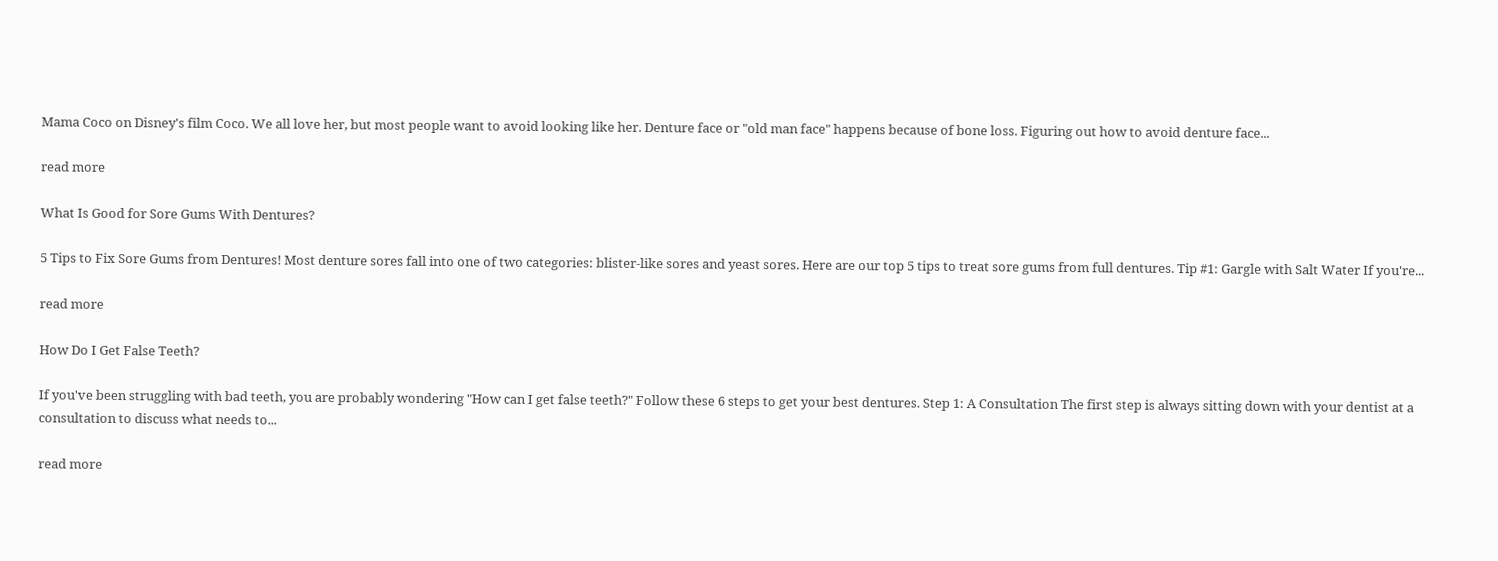Mama Coco on Disney's film Coco. We all love her, but most people want to avoid looking like her. Denture face or "old man face" happens because of bone loss. Figuring out how to avoid denture face...

read more

What Is Good for Sore Gums With Dentures?

5 Tips to Fix Sore Gums from Dentures! Most denture sores fall into one of two categories: blister-like sores and yeast sores. Here are our top 5 tips to treat sore gums from full dentures. Tip #1: Gargle with Salt Water If you're...

read more

How Do I Get False Teeth?

If you've been struggling with bad teeth, you are probably wondering "How can I get false teeth?" Follow these 6 steps to get your best dentures. Step 1: A Consultation The first step is always sitting down with your dentist at a consultation to discuss what needs to...

read more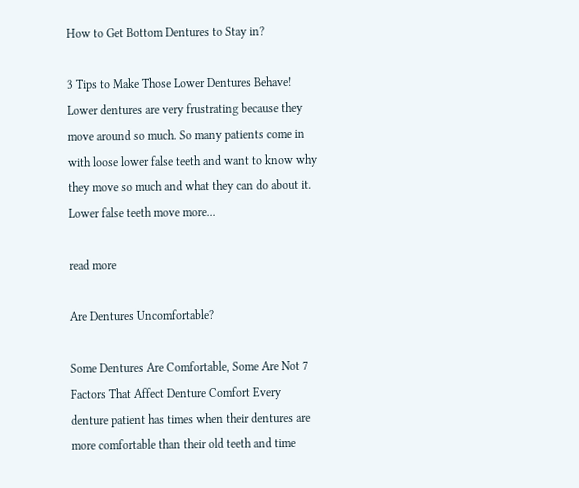How to Get Bottom Dentures to Stay in?

3 Tips to Make Those Lower Dentures Behave! Lower dentures are very frustrating because they move around so much. So many patients come in with loose lower false teeth and want to know why they move so much and what they can do about it. Lower false teeth move more...

read more

Are Dentures Uncomfortable?

Some Dentures Are Comfortable, Some Are Not 7 Factors That Affect Denture Comfort Every denture patient has times when their dentures are more comfortable than their old teeth and time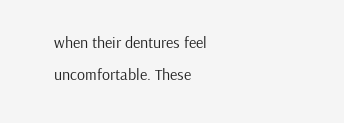when their dentures feel uncomfortable. These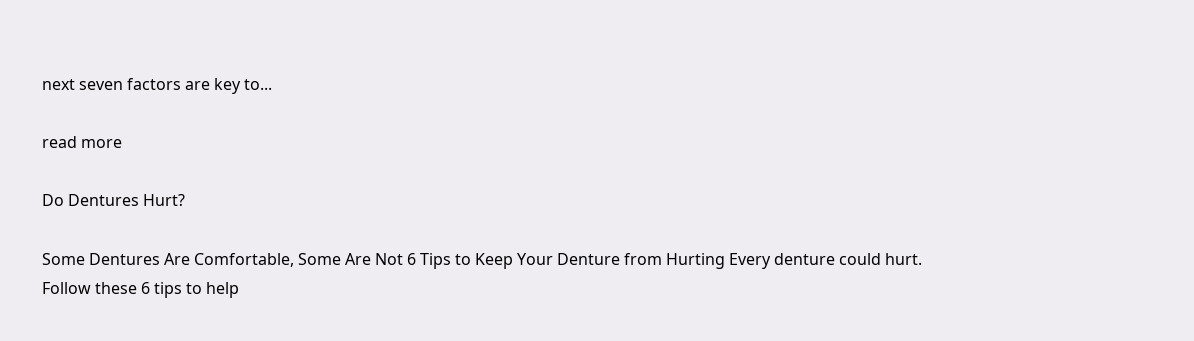next seven factors are key to...

read more

Do Dentures Hurt?

Some Dentures Are Comfortable, Some Are Not 6 Tips to Keep Your Denture from Hurting Every denture could hurt. Follow these 6 tips to help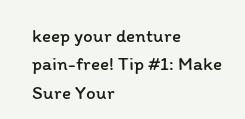keep your denture pain-free! Tip #1: Make Sure Your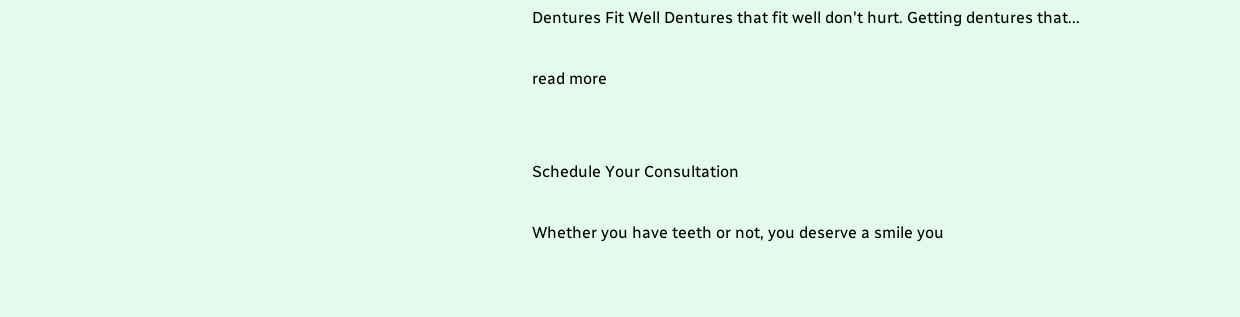Dentures Fit Well Dentures that fit well don't hurt. Getting dentures that...

read more


Schedule Your Consultation

Whether you have teeth or not, you deserve a smile you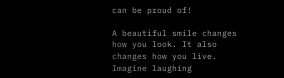can be proud of!

A beautiful smile changes how you look. It also changes how you live. Imagine laughing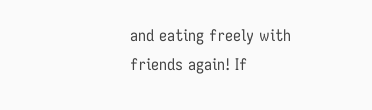and eating freely with friends again! If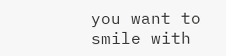you want to smile with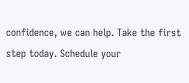confidence, we can help. Take the first step today. Schedule your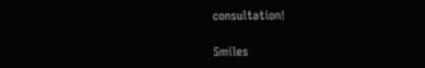consultation!

Smiles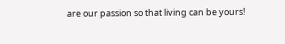are our passion so that living can be yours!